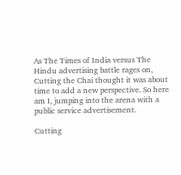As The Times of India versus The Hindu advertising battle rages on, Cutting the Chai thought it was about time to add a new perspective. So here am I, jumping into the arena with a public service advertisement.

Cutting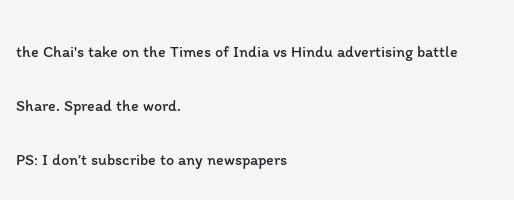the Chai's take on the Times of India vs Hindu advertising battle

Share. Spread the word.

PS: I don’t subscribe to any newspapers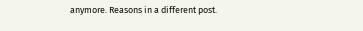anymore. Reasons in a different post.